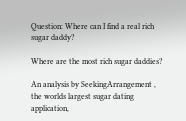Question: Where can I find a real rich sugar daddy?

Where are the most rich sugar daddies?

An analysis by SeekingArrangement , the worlds largest sugar dating application,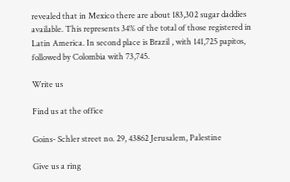revealed that in Mexico there are about 183,302 sugar daddies available. This represents 34% of the total of those registered in Latin America. In second place is Brazil , with 141,725 papitos, followed by Colombia with 73,745.

Write us

Find us at the office

Goins- Schler street no. 29, 43862 Jerusalem, Palestine

Give us a ring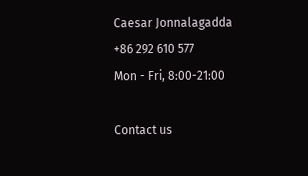Caesar Jonnalagadda
+86 292 610 577
Mon - Fri, 8:00-21:00

Contact us